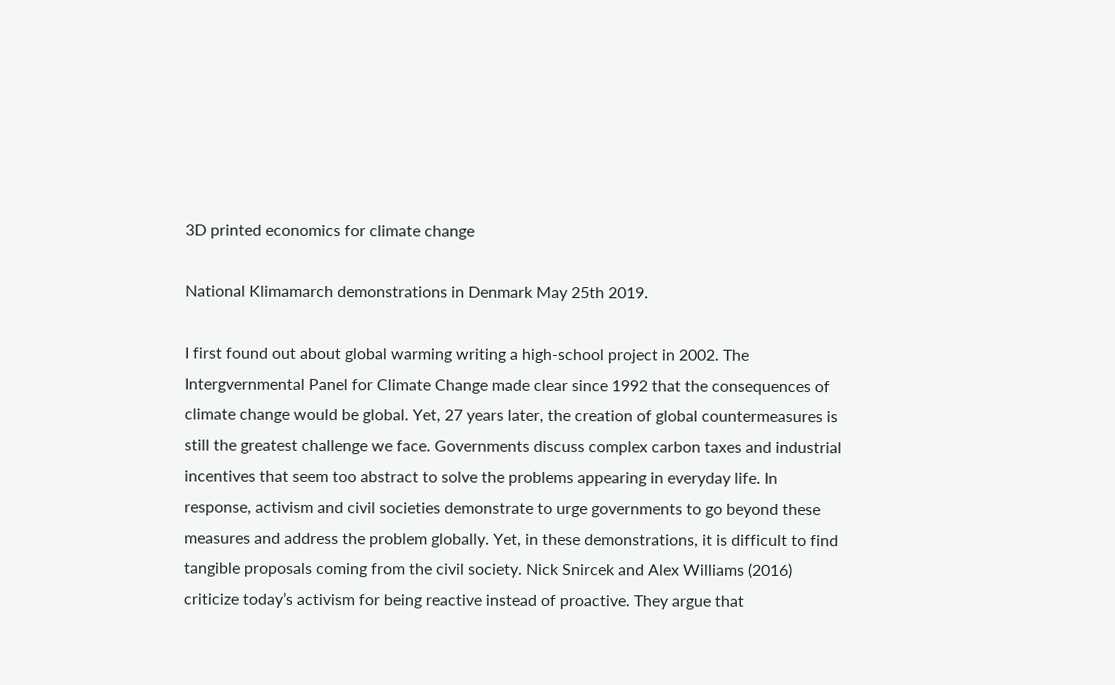3D printed economics for climate change

National Klimamarch demonstrations in Denmark May 25th 2019.

I first found out about global warming writing a high-school project in 2002. The Intergvernmental Panel for Climate Change made clear since 1992 that the consequences of climate change would be global. Yet, 27 years later, the creation of global countermeasures is still the greatest challenge we face. Governments discuss complex carbon taxes and industrial incentives that seem too abstract to solve the problems appearing in everyday life. In response, activism and civil societies demonstrate to urge governments to go beyond these measures and address the problem globally. Yet, in these demonstrations, it is difficult to find tangible proposals coming from the civil society. Nick Snircek and Alex Williams (2016) criticize today’s activism for being reactive instead of proactive. They argue that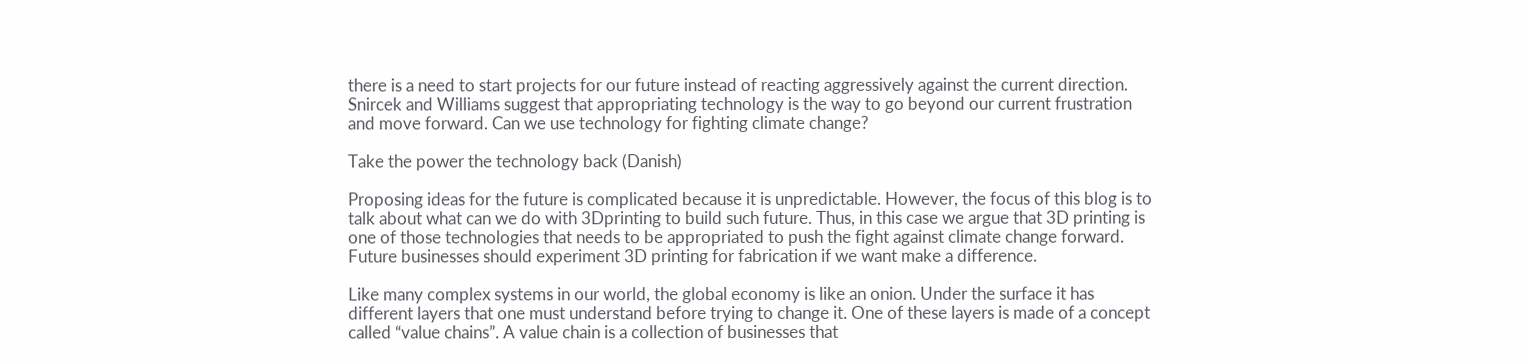there is a need to start projects for our future instead of reacting aggressively against the current direction. Snircek and Williams suggest that appropriating technology is the way to go beyond our current frustration and move forward. Can we use technology for fighting climate change?

Take the power the technology back (Danish)

Proposing ideas for the future is complicated because it is unpredictable. However, the focus of this blog is to talk about what can we do with 3Dprinting to build such future. Thus, in this case we argue that 3D printing is one of those technologies that needs to be appropriated to push the fight against climate change forward. Future businesses should experiment 3D printing for fabrication if we want make a difference.

Like many complex systems in our world, the global economy is like an onion. Under the surface it has different layers that one must understand before trying to change it. One of these layers is made of a concept called “value chains”. A value chain is a collection of businesses that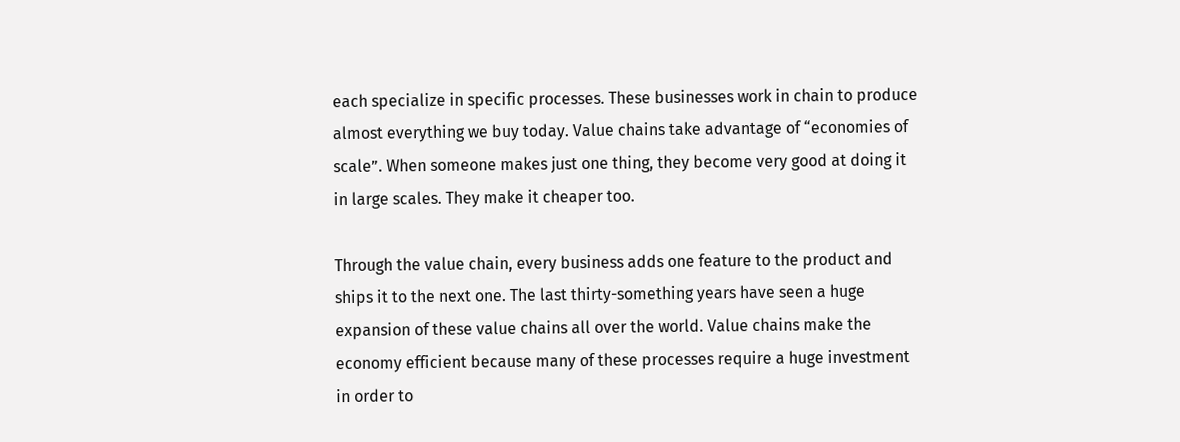each specialize in specific processes. These businesses work in chain to produce almost everything we buy today. Value chains take advantage of “economies of scale”. When someone makes just one thing, they become very good at doing it in large scales. They make it cheaper too.

Through the value chain, every business adds one feature to the product and ships it to the next one. The last thirty-something years have seen a huge expansion of these value chains all over the world. Value chains make the economy efficient because many of these processes require a huge investment in order to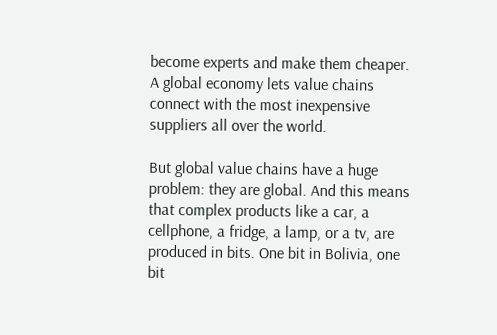become experts and make them cheaper. A global economy lets value chains connect with the most inexpensive suppliers all over the world.

But global value chains have a huge problem: they are global. And this means that complex products like a car, a cellphone, a fridge, a lamp, or a tv, are produced in bits. One bit in Bolivia, one bit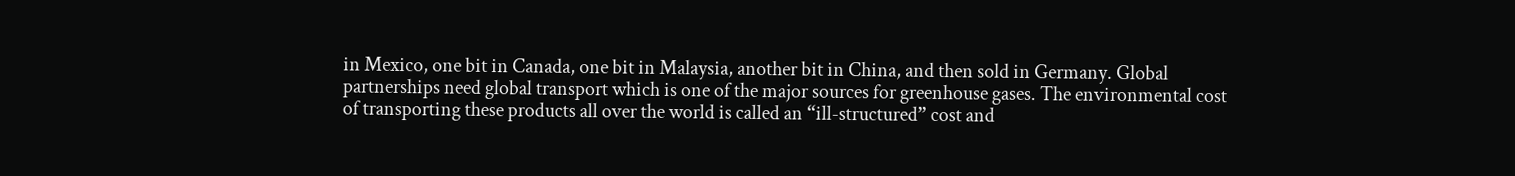in Mexico, one bit in Canada, one bit in Malaysia, another bit in China, and then sold in Germany. Global partnerships need global transport which is one of the major sources for greenhouse gases. The environmental cost of transporting these products all over the world is called an “ill-structured” cost and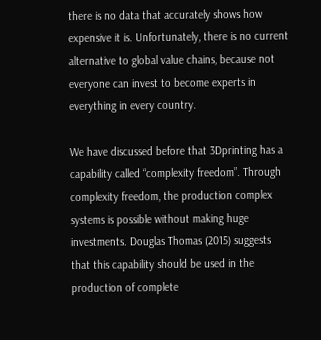there is no data that accurately shows how expensive it is. Unfortunately, there is no current alternative to global value chains, because not everyone can invest to become experts in everything in every country.

We have discussed before that 3Dprinting has a capability called “complexity freedom”. Through complexity freedom, the production complex systems is possible without making huge investments. Douglas Thomas (2015) suggests that this capability should be used in the production of complete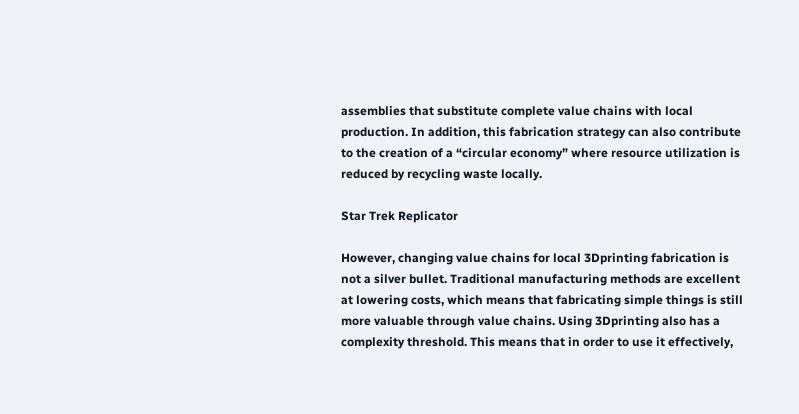assemblies that substitute complete value chains with local production. In addition, this fabrication strategy can also contribute to the creation of a “circular economy” where resource utilization is reduced by recycling waste locally.

Star Trek Replicator

However, changing value chains for local 3Dprinting fabrication is not a silver bullet. Traditional manufacturing methods are excellent at lowering costs, which means that fabricating simple things is still more valuable through value chains. Using 3Dprinting also has a complexity threshold. This means that in order to use it effectively,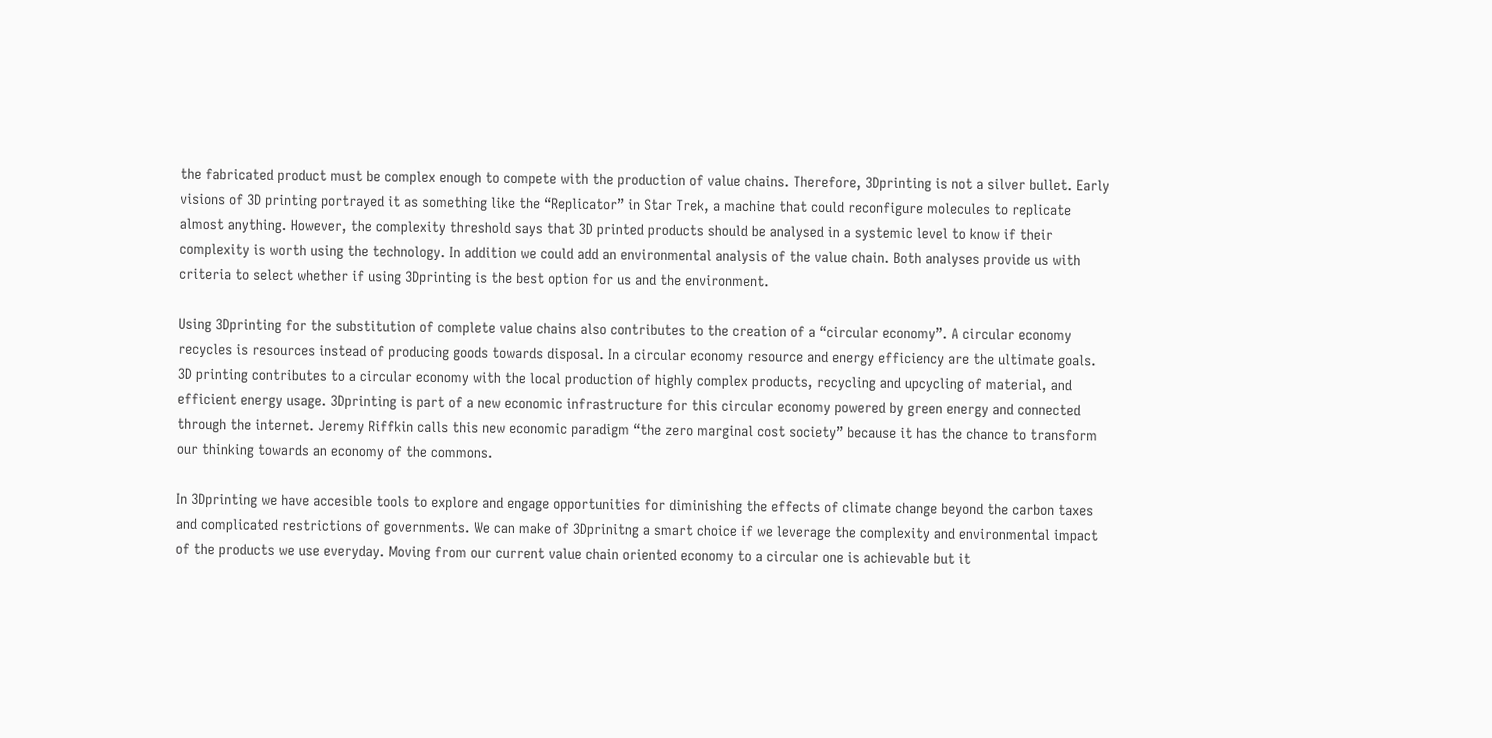the fabricated product must be complex enough to compete with the production of value chains. Therefore, 3Dprinting is not a silver bullet. Early visions of 3D printing portrayed it as something like the “Replicator” in Star Trek, a machine that could reconfigure molecules to replicate almost anything. However, the complexity threshold says that 3D printed products should be analysed in a systemic level to know if their complexity is worth using the technology. In addition we could add an environmental analysis of the value chain. Both analyses provide us with criteria to select whether if using 3Dprinting is the best option for us and the environment.

Using 3Dprinting for the substitution of complete value chains also contributes to the creation of a “circular economy”. A circular economy recycles is resources instead of producing goods towards disposal. In a circular economy resource and energy efficiency are the ultimate goals. 3D printing contributes to a circular economy with the local production of highly complex products, recycling and upcycling of material, and efficient energy usage. 3Dprinting is part of a new economic infrastructure for this circular economy powered by green energy and connected through the internet. Jeremy Riffkin calls this new economic paradigm “the zero marginal cost society” because it has the chance to transform our thinking towards an economy of the commons.

In 3Dprinting we have accesible tools to explore and engage opportunities for diminishing the effects of climate change beyond the carbon taxes and complicated restrictions of governments. We can make of 3Dprinitng a smart choice if we leverage the complexity and environmental impact of the products we use everyday. Moving from our current value chain oriented economy to a circular one is achievable but it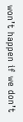won’t happen if we don’t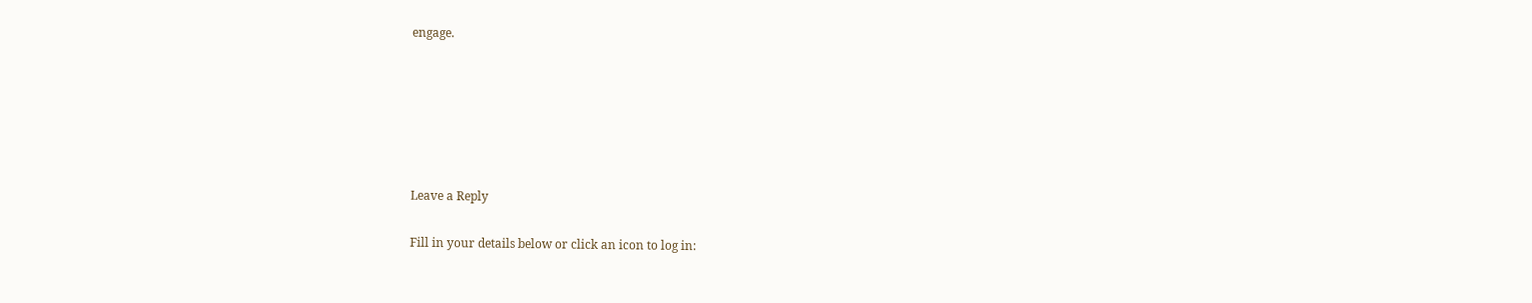engage.






Leave a Reply

Fill in your details below or click an icon to log in: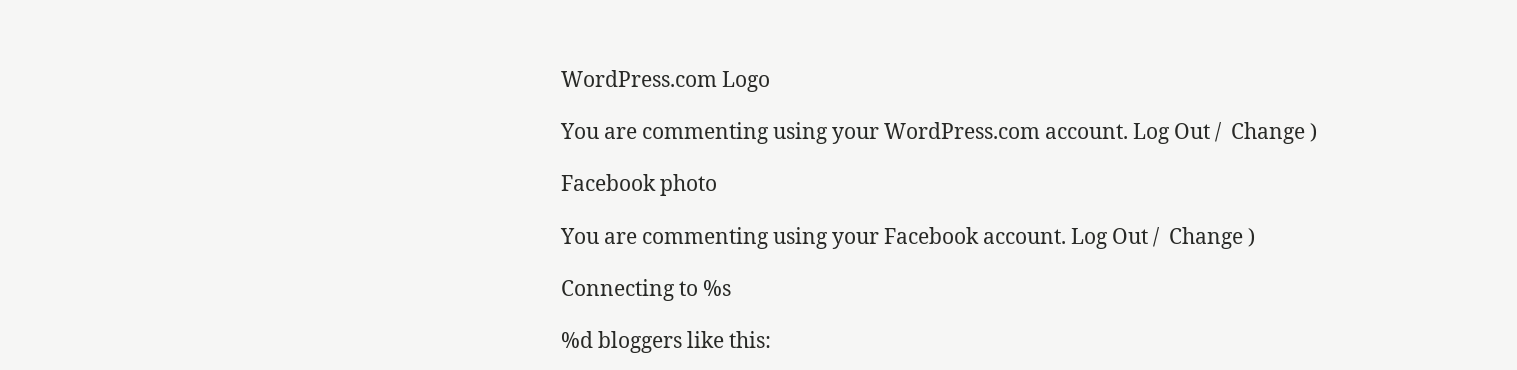WordPress.com Logo

You are commenting using your WordPress.com account. Log Out /  Change )

Facebook photo

You are commenting using your Facebook account. Log Out /  Change )

Connecting to %s

%d bloggers like this: